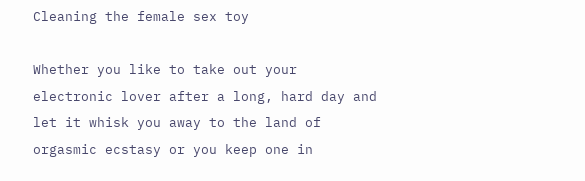Cleaning the female sex toy

Whether you like to take out your electronic lover after a long, hard day and let it whisk you away to the land of orgasmic ecstasy or you keep one in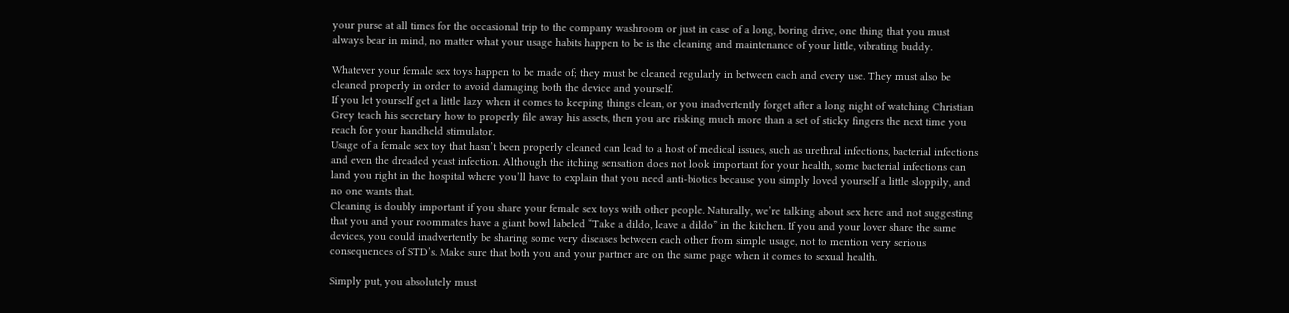your purse at all times for the occasional trip to the company washroom or just in case of a long, boring drive, one thing that you must always bear in mind, no matter what your usage habits happen to be is the cleaning and maintenance of your little, vibrating buddy.

Whatever your female sex toys happen to be made of; they must be cleaned regularly in between each and every use. They must also be cleaned properly in order to avoid damaging both the device and yourself.
If you let yourself get a little lazy when it comes to keeping things clean, or you inadvertently forget after a long night of watching Christian Grey teach his secretary how to properly file away his assets, then you are risking much more than a set of sticky fingers the next time you reach for your handheld stimulator.
Usage of a female sex toy that hasn’t been properly cleaned can lead to a host of medical issues, such as urethral infections, bacterial infections and even the dreaded yeast infection. Although the itching sensation does not look important for your health, some bacterial infections can land you right in the hospital where you’ll have to explain that you need anti-biotics because you simply loved yourself a little sloppily, and no one wants that.
Cleaning is doubly important if you share your female sex toys with other people. Naturally, we’re talking about sex here and not suggesting that you and your roommates have a giant bowl labeled “Take a dildo, leave a dildo” in the kitchen. If you and your lover share the same devices, you could inadvertently be sharing some very diseases between each other from simple usage, not to mention very serious consequences of STD’s. Make sure that both you and your partner are on the same page when it comes to sexual health.

Simply put, you absolutely must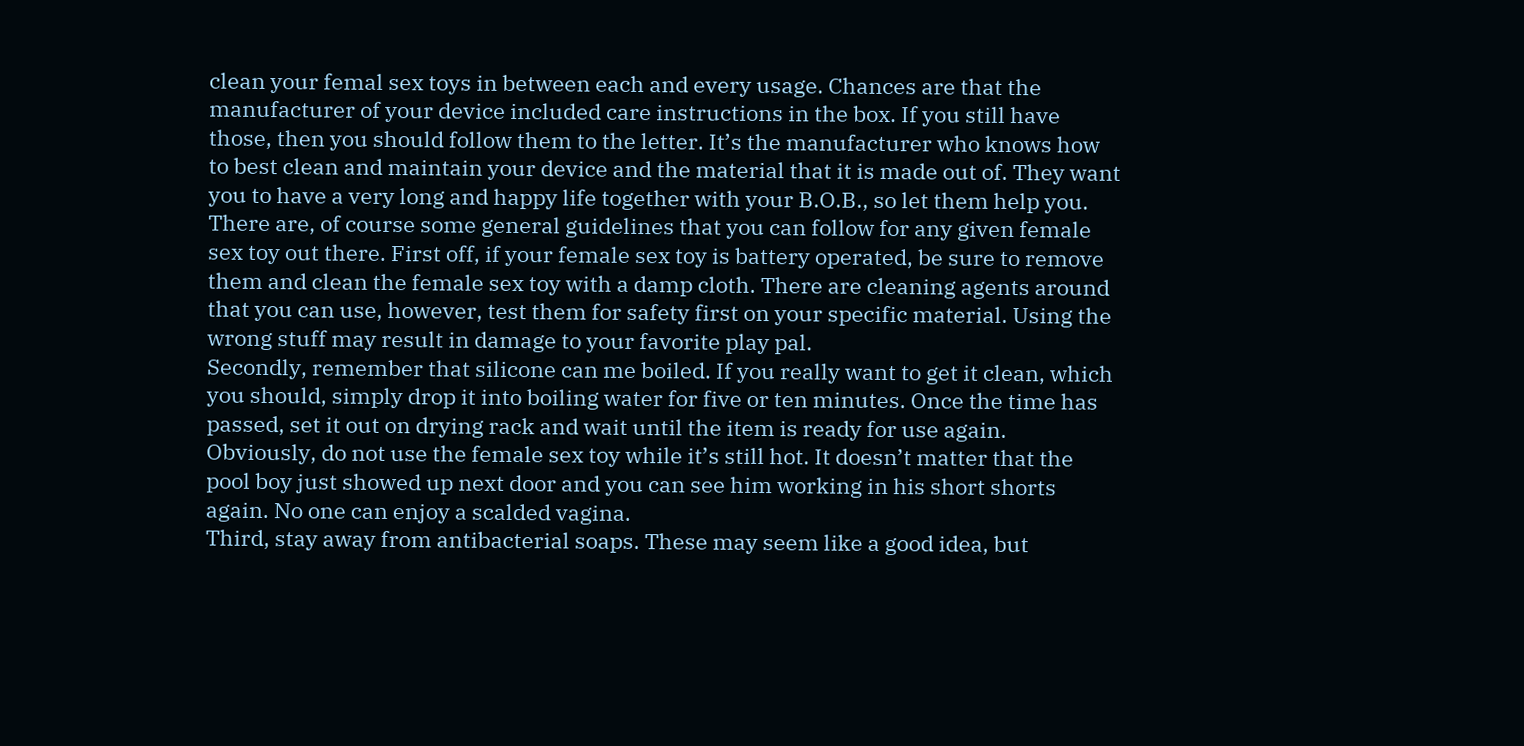clean your femal sex toys in between each and every usage. Chances are that the manufacturer of your device included care instructions in the box. If you still have those, then you should follow them to the letter. It’s the manufacturer who knows how to best clean and maintain your device and the material that it is made out of. They want you to have a very long and happy life together with your B.O.B., so let them help you.
There are, of course some general guidelines that you can follow for any given female sex toy out there. First off, if your female sex toy is battery operated, be sure to remove them and clean the female sex toy with a damp cloth. There are cleaning agents around that you can use, however, test them for safety first on your specific material. Using the wrong stuff may result in damage to your favorite play pal.
Secondly, remember that silicone can me boiled. If you really want to get it clean, which you should, simply drop it into boiling water for five or ten minutes. Once the time has passed, set it out on drying rack and wait until the item is ready for use again. Obviously, do not use the female sex toy while it’s still hot. It doesn’t matter that the pool boy just showed up next door and you can see him working in his short shorts again. No one can enjoy a scalded vagina.
Third, stay away from antibacterial soaps. These may seem like a good idea, but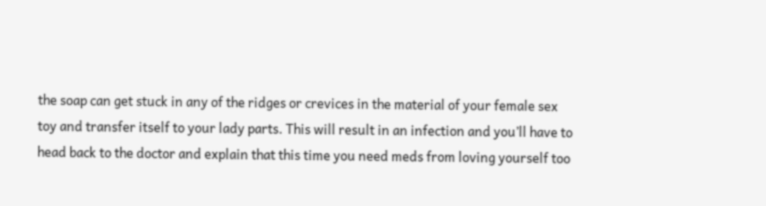the soap can get stuck in any of the ridges or crevices in the material of your female sex toy and transfer itself to your lady parts. This will result in an infection and you’ll have to head back to the doctor and explain that this time you need meds from loving yourself too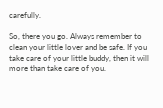carefully.

So, there you go. Always remember to clean your little lover and be safe. If you take care of your little buddy, then it will more than take care of you.